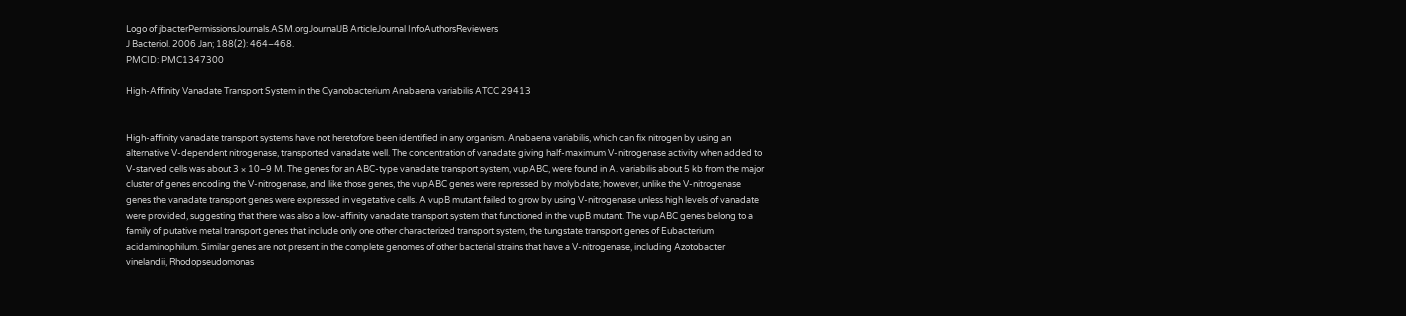Logo of jbacterPermissionsJournals.ASM.orgJournalJB ArticleJournal InfoAuthorsReviewers
J Bacteriol. 2006 Jan; 188(2): 464–468.
PMCID: PMC1347300

High-Affinity Vanadate Transport System in the Cyanobacterium Anabaena variabilis ATCC 29413


High-affinity vanadate transport systems have not heretofore been identified in any organism. Anabaena variabilis, which can fix nitrogen by using an alternative V-dependent nitrogenase, transported vanadate well. The concentration of vanadate giving half-maximum V-nitrogenase activity when added to V-starved cells was about 3 × 10−9 M. The genes for an ABC-type vanadate transport system, vupABC, were found in A. variabilis about 5 kb from the major cluster of genes encoding the V-nitrogenase, and like those genes, the vupABC genes were repressed by molybdate; however, unlike the V-nitrogenase genes the vanadate transport genes were expressed in vegetative cells. A vupB mutant failed to grow by using V-nitrogenase unless high levels of vanadate were provided, suggesting that there was also a low-affinity vanadate transport system that functioned in the vupB mutant. The vupABC genes belong to a family of putative metal transport genes that include only one other characterized transport system, the tungstate transport genes of Eubacterium acidaminophilum. Similar genes are not present in the complete genomes of other bacterial strains that have a V-nitrogenase, including Azotobacter vinelandii, Rhodopseudomonas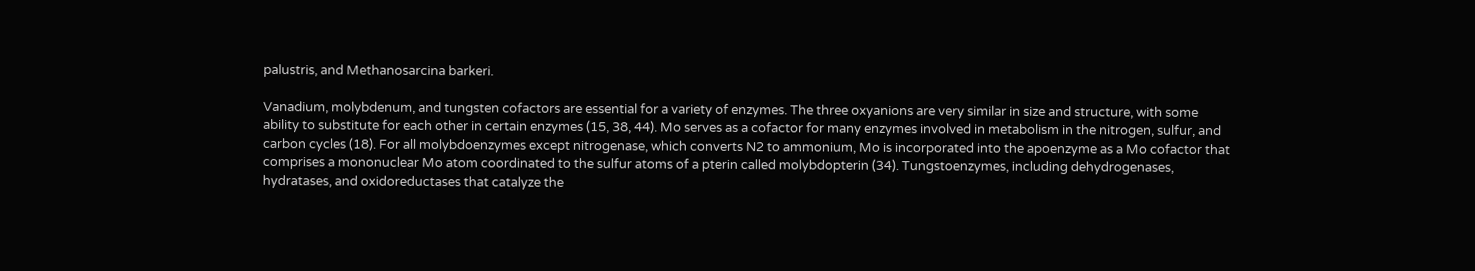palustris, and Methanosarcina barkeri.

Vanadium, molybdenum, and tungsten cofactors are essential for a variety of enzymes. The three oxyanions are very similar in size and structure, with some ability to substitute for each other in certain enzymes (15, 38, 44). Mo serves as a cofactor for many enzymes involved in metabolism in the nitrogen, sulfur, and carbon cycles (18). For all molybdoenzymes except nitrogenase, which converts N2 to ammonium, Mo is incorporated into the apoenzyme as a Mo cofactor that comprises a mononuclear Mo atom coordinated to the sulfur atoms of a pterin called molybdopterin (34). Tungstoenzymes, including dehydrogenases, hydratases, and oxidoreductases that catalyze the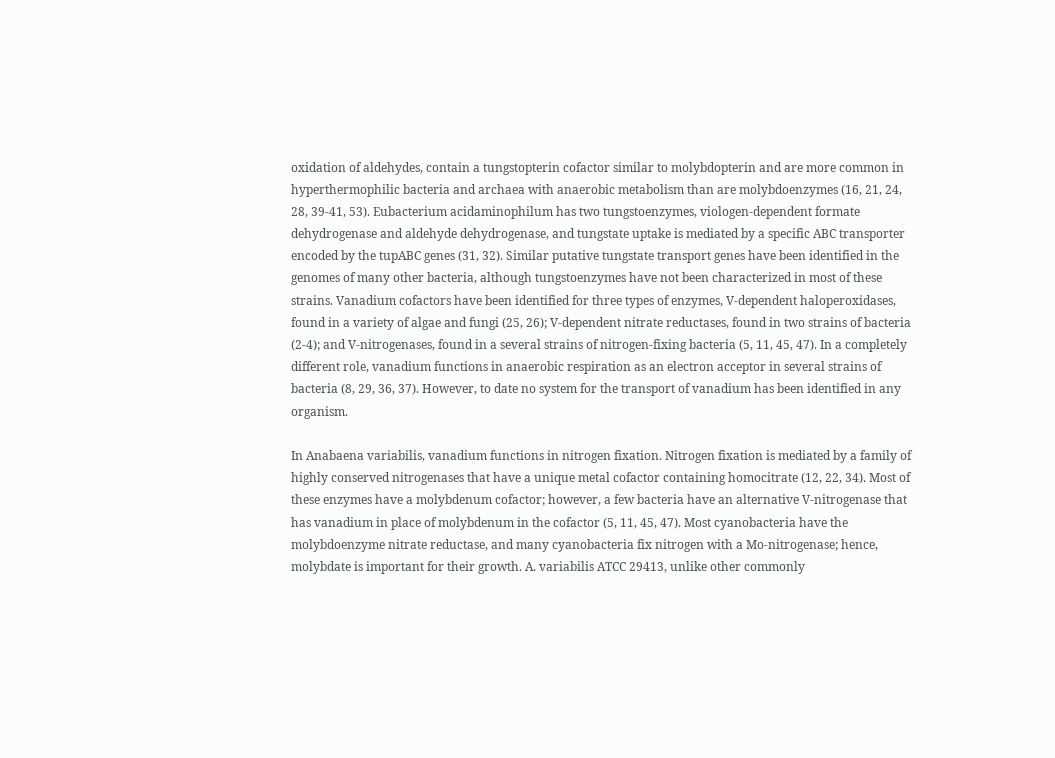oxidation of aldehydes, contain a tungstopterin cofactor similar to molybdopterin and are more common in hyperthermophilic bacteria and archaea with anaerobic metabolism than are molybdoenzymes (16, 21, 24, 28, 39-41, 53). Eubacterium acidaminophilum has two tungstoenzymes, viologen-dependent formate dehydrogenase and aldehyde dehydrogenase, and tungstate uptake is mediated by a specific ABC transporter encoded by the tupABC genes (31, 32). Similar putative tungstate transport genes have been identified in the genomes of many other bacteria, although tungstoenzymes have not been characterized in most of these strains. Vanadium cofactors have been identified for three types of enzymes, V-dependent haloperoxidases, found in a variety of algae and fungi (25, 26); V-dependent nitrate reductases, found in two strains of bacteria (2-4); and V-nitrogenases, found in a several strains of nitrogen-fixing bacteria (5, 11, 45, 47). In a completely different role, vanadium functions in anaerobic respiration as an electron acceptor in several strains of bacteria (8, 29, 36, 37). However, to date no system for the transport of vanadium has been identified in any organism.

In Anabaena variabilis, vanadium functions in nitrogen fixation. Nitrogen fixation is mediated by a family of highly conserved nitrogenases that have a unique metal cofactor containing homocitrate (12, 22, 34). Most of these enzymes have a molybdenum cofactor; however, a few bacteria have an alternative V-nitrogenase that has vanadium in place of molybdenum in the cofactor (5, 11, 45, 47). Most cyanobacteria have the molybdoenzyme nitrate reductase, and many cyanobacteria fix nitrogen with a Mo-nitrogenase; hence, molybdate is important for their growth. A. variabilis ATCC 29413, unlike other commonly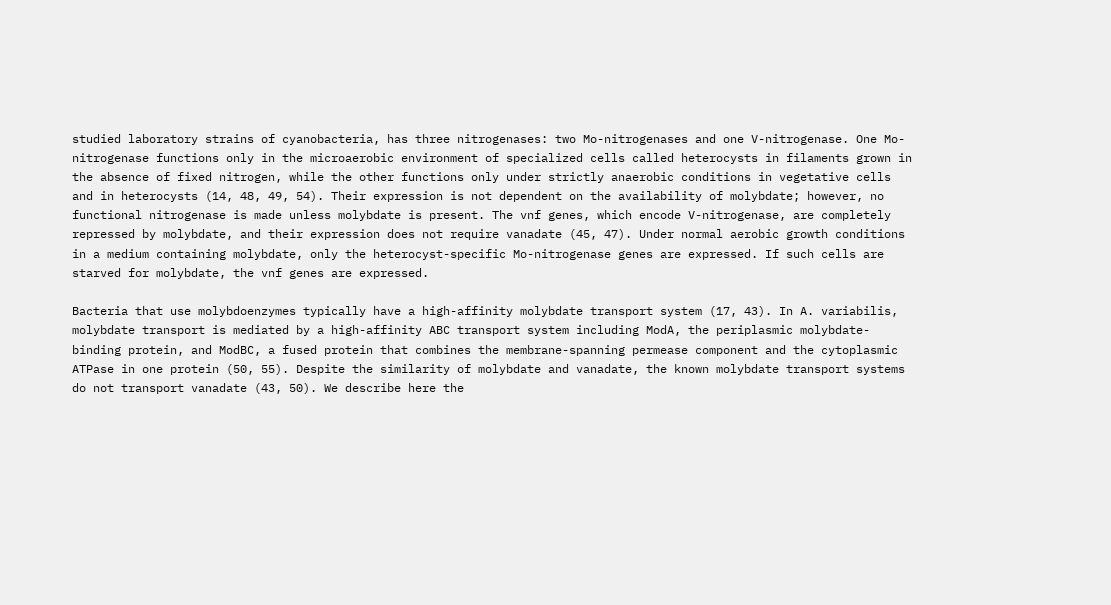studied laboratory strains of cyanobacteria, has three nitrogenases: two Mo-nitrogenases and one V-nitrogenase. One Mo-nitrogenase functions only in the microaerobic environment of specialized cells called heterocysts in filaments grown in the absence of fixed nitrogen, while the other functions only under strictly anaerobic conditions in vegetative cells and in heterocysts (14, 48, 49, 54). Their expression is not dependent on the availability of molybdate; however, no functional nitrogenase is made unless molybdate is present. The vnf genes, which encode V-nitrogenase, are completely repressed by molybdate, and their expression does not require vanadate (45, 47). Under normal aerobic growth conditions in a medium containing molybdate, only the heterocyst-specific Mo-nitrogenase genes are expressed. If such cells are starved for molybdate, the vnf genes are expressed.

Bacteria that use molybdoenzymes typically have a high-affinity molybdate transport system (17, 43). In A. variabilis, molybdate transport is mediated by a high-affinity ABC transport system including ModA, the periplasmic molybdate-binding protein, and ModBC, a fused protein that combines the membrane-spanning permease component and the cytoplasmic ATPase in one protein (50, 55). Despite the similarity of molybdate and vanadate, the known molybdate transport systems do not transport vanadate (43, 50). We describe here the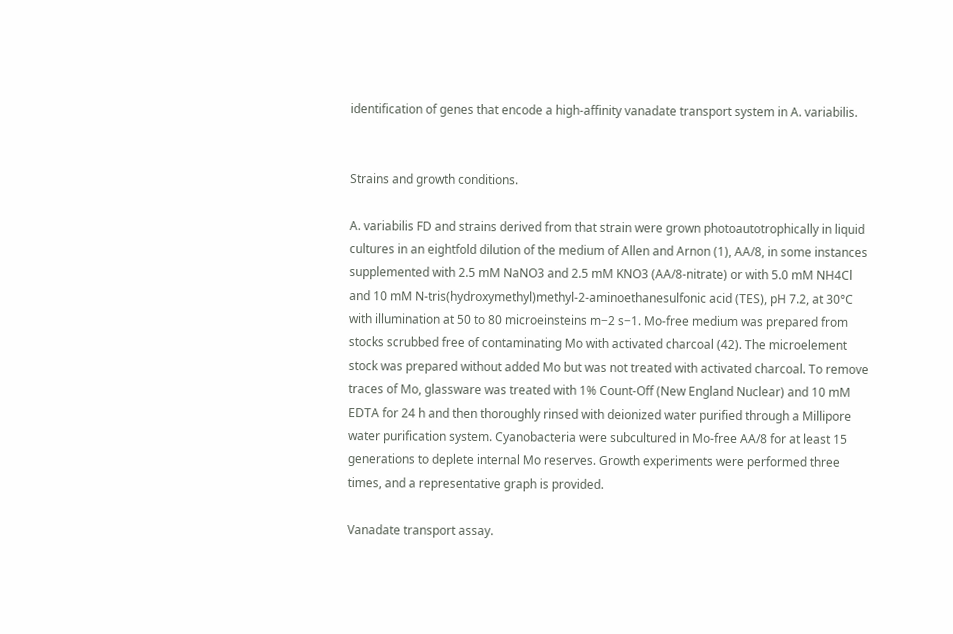identification of genes that encode a high-affinity vanadate transport system in A. variabilis.


Strains and growth conditions.

A. variabilis FD and strains derived from that strain were grown photoautotrophically in liquid cultures in an eightfold dilution of the medium of Allen and Arnon (1), AA/8, in some instances supplemented with 2.5 mM NaNO3 and 2.5 mM KNO3 (AA/8-nitrate) or with 5.0 mM NH4Cl and 10 mM N-tris(hydroxymethyl)methyl-2-aminoethanesulfonic acid (TES), pH 7.2, at 30°C with illumination at 50 to 80 microeinsteins m−2 s−1. Mo-free medium was prepared from stocks scrubbed free of contaminating Mo with activated charcoal (42). The microelement stock was prepared without added Mo but was not treated with activated charcoal. To remove traces of Mo, glassware was treated with 1% Count-Off (New England Nuclear) and 10 mM EDTA for 24 h and then thoroughly rinsed with deionized water purified through a Millipore water purification system. Cyanobacteria were subcultured in Mo-free AA/8 for at least 15 generations to deplete internal Mo reserves. Growth experiments were performed three times, and a representative graph is provided.

Vanadate transport assay.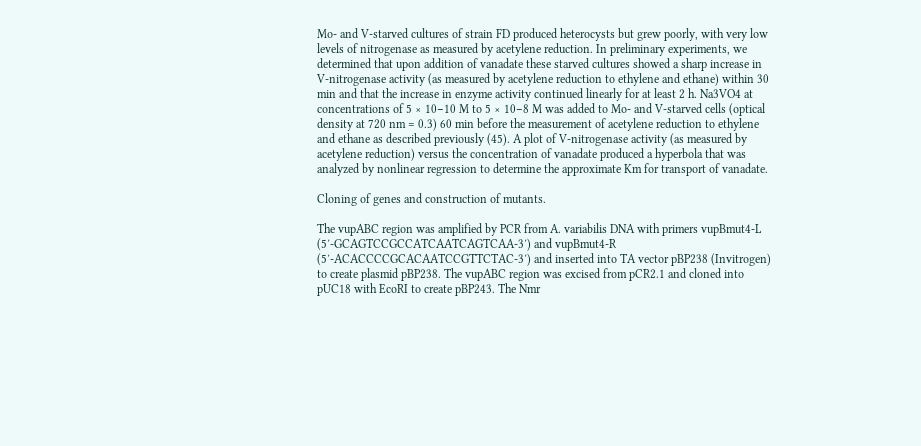Mo- and V-starved cultures of strain FD produced heterocysts but grew poorly, with very low levels of nitrogenase as measured by acetylene reduction. In preliminary experiments, we determined that upon addition of vanadate these starved cultures showed a sharp increase in V-nitrogenase activity (as measured by acetylene reduction to ethylene and ethane) within 30 min and that the increase in enzyme activity continued linearly for at least 2 h. Na3VO4 at concentrations of 5 × 10−10 M to 5 × 10−8 M was added to Mo- and V-starved cells (optical density at 720 nm = 0.3) 60 min before the measurement of acetylene reduction to ethylene and ethane as described previously (45). A plot of V-nitrogenase activity (as measured by acetylene reduction) versus the concentration of vanadate produced a hyperbola that was analyzed by nonlinear regression to determine the approximate Km for transport of vanadate.

Cloning of genes and construction of mutants.

The vupABC region was amplified by PCR from A. variabilis DNA with primers vupBmut4-L (5′-GCAGTCCGCCATCAATCAGTCAA-3′) and vupBmut4-R (5′-ACACCCCGCACAATCCGTTCTAC-3′) and inserted into TA vector pBP238 (Invitrogen) to create plasmid pBP238. The vupABC region was excised from pCR2.1 and cloned into pUC18 with EcoRI to create pBP243. The Nmr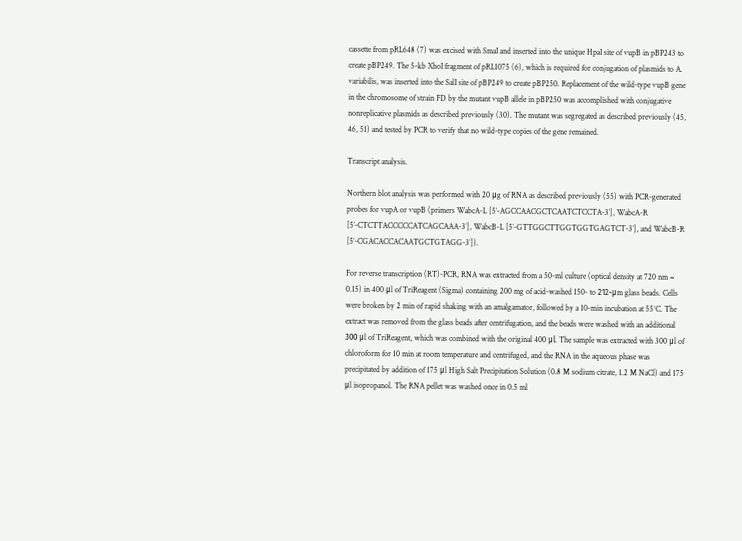cassette from pRL648 (7) was excised with SmaI and inserted into the unique HpaI site of vupB in pBP243 to create pBP249. The 5-kb XhoI fragment of pRL1075 (6), which is required for conjugation of plasmids to A. variabilis, was inserted into the SalI site of pBP249 to create pBP250. Replacement of the wild-type vupB gene in the chromosome of strain FD by the mutant vupB allele in pBP250 was accomplished with conjugative nonreplicative plasmids as described previously (30). The mutant was segregated as described previously (45, 46, 51) and tested by PCR to verify that no wild-type copies of the gene remained.

Transcript analysis.

Northern blot analysis was performed with 20 μg of RNA as described previously (55) with PCR-generated probes for vupA or vupB (primers WabcA-L [5′-AGCCAACGCTCAATCTCCTA-3′], WabcA-R [5′-CTCTTACCCCCATCAGCAAA-3′], WabcB-L [5′-GTTGGCTTGGTGGTGAGTCT-3′], and WabcB-R [5′-CGACACCACAATGCTGTAGG-3′]).

For reverse transcription (RT)-PCR, RNA was extracted from a 50-ml culture (optical density at 720 nm = 0.15) in 400 μl of TriReagent (Sigma) containing 200 mg of acid-washed 150- to 212-μm glass beads. Cells were broken by 2 min of rapid shaking with an amalgamator, followed by a 10-min incubation at 55°C. The extract was removed from the glass beads after centrifugation, and the beads were washed with an additional 300 μl of TriReagent, which was combined with the original 400 μl. The sample was extracted with 300 μl of chloroform for 10 min at room temperature and centrifuged, and the RNA in the aqueous phase was precipitated by addition of 175 μl High Salt Precipitation Solution (0.8 M sodium citrate, 1.2 M NaCl) and 175 μl isopropanol. The RNA pellet was washed once in 0.5 ml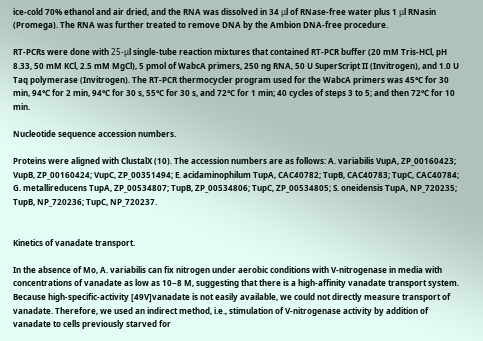ice-cold 70% ethanol and air dried, and the RNA was dissolved in 34 μl of RNase-free water plus 1 μl RNasin (Promega). The RNA was further treated to remove DNA by the Ambion DNA-free procedure.

RT-PCRs were done with 25-μl single-tube reaction mixtures that contained RT-PCR buffer (20 mM Tris-HCl, pH 8.33, 50 mM KCl, 2.5 mM MgCl), 5 pmol of WabcA primers, 250 ng RNA, 50 U SuperScript II (Invitrogen), and 1.0 U Taq polymerase (Invitrogen). The RT-PCR thermocycler program used for the WabcA primers was 45°C for 30 min, 94°C for 2 min, 94°C for 30 s, 55°C for 30 s, and 72°C for 1 min; 40 cycles of steps 3 to 5; and then 72°C for 10 min.

Nucleotide sequence accession numbers.

Proteins were aligned with ClustalX (10). The accession numbers are as follows: A. variabilis VupA, ZP_00160423; VupB, ZP_00160424; VupC, ZP_00351494; E. acidaminophilum TupA, CAC40782; TupB, CAC40783; TupC, CAC40784; G. metallireducens TupA, ZP_00534807; TupB, ZP_00534806; TupC, ZP_00534805; S. oneidensis TupA, NP_720235; TupB, NP_720236; TupC, NP_720237.


Kinetics of vanadate transport.

In the absence of Mo, A. variabilis can fix nitrogen under aerobic conditions with V-nitrogenase in media with concentrations of vanadate as low as 10−8 M, suggesting that there is a high-affinity vanadate transport system. Because high-specific-activity [49V]vanadate is not easily available, we could not directly measure transport of vanadate. Therefore, we used an indirect method, i.e., stimulation of V-nitrogenase activity by addition of vanadate to cells previously starved for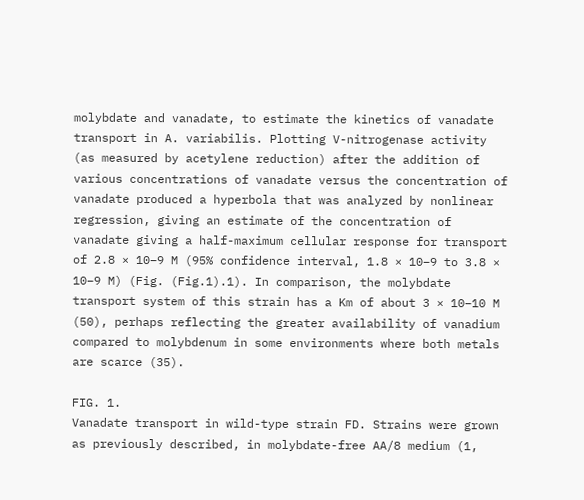molybdate and vanadate, to estimate the kinetics of vanadate transport in A. variabilis. Plotting V-nitrogenase activity (as measured by acetylene reduction) after the addition of various concentrations of vanadate versus the concentration of vanadate produced a hyperbola that was analyzed by nonlinear regression, giving an estimate of the concentration of vanadate giving a half-maximum cellular response for transport of 2.8 × 10−9 M (95% confidence interval, 1.8 × 10−9 to 3.8 × 10−9 M) (Fig. (Fig.1).1). In comparison, the molybdate transport system of this strain has a Km of about 3 × 10−10 M (50), perhaps reflecting the greater availability of vanadium compared to molybdenum in some environments where both metals are scarce (35).

FIG. 1.
Vanadate transport in wild-type strain FD. Strains were grown as previously described, in molybdate-free AA/8 medium (1,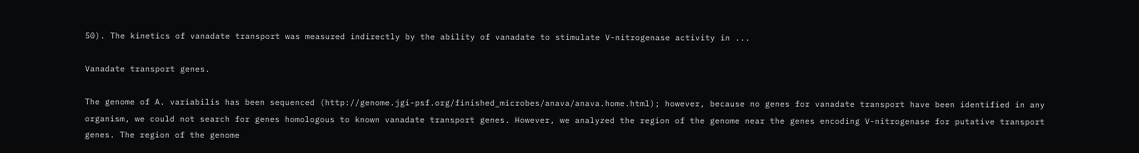50). The kinetics of vanadate transport was measured indirectly by the ability of vanadate to stimulate V-nitrogenase activity in ...

Vanadate transport genes.

The genome of A. variabilis has been sequenced (http://genome.jgi-psf.org/finished_microbes/anava/anava.home.html); however, because no genes for vanadate transport have been identified in any organism, we could not search for genes homologous to known vanadate transport genes. However, we analyzed the region of the genome near the genes encoding V-nitrogenase for putative transport genes. The region of the genome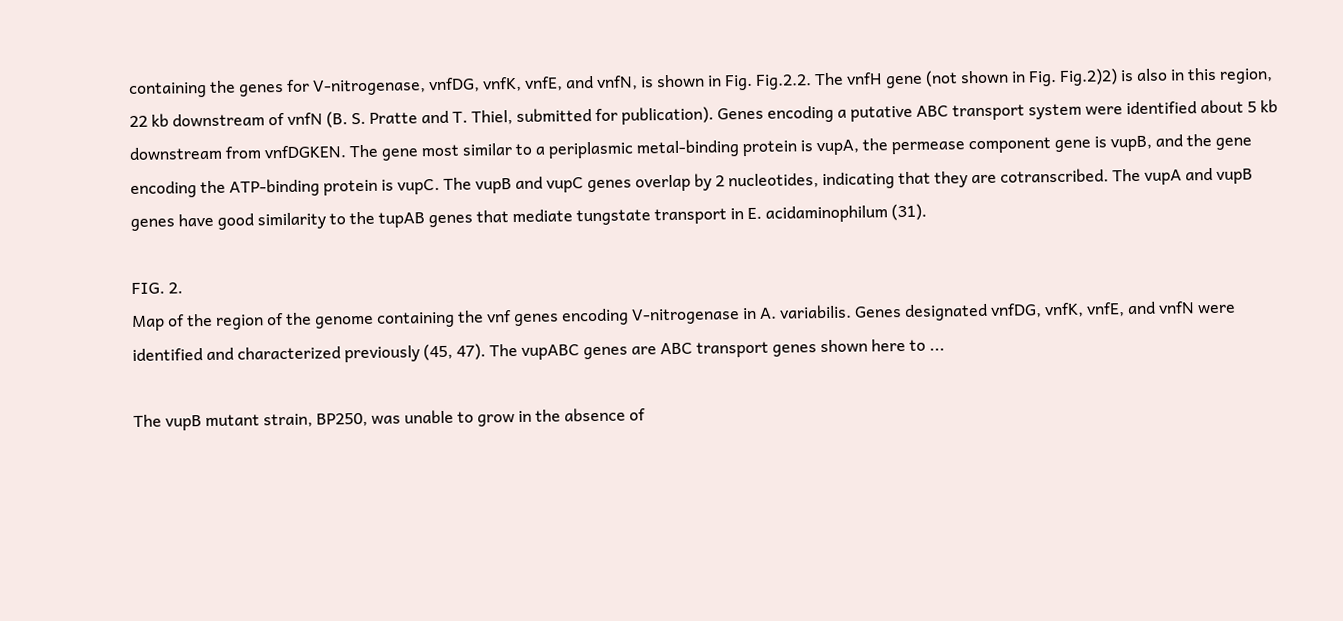containing the genes for V-nitrogenase, vnfDG, vnfK, vnfE, and vnfN, is shown in Fig. Fig.2.2. The vnfH gene (not shown in Fig. Fig.2)2) is also in this region, 22 kb downstream of vnfN (B. S. Pratte and T. Thiel, submitted for publication). Genes encoding a putative ABC transport system were identified about 5 kb downstream from vnfDGKEN. The gene most similar to a periplasmic metal-binding protein is vupA, the permease component gene is vupB, and the gene encoding the ATP-binding protein is vupC. The vupB and vupC genes overlap by 2 nucleotides, indicating that they are cotranscribed. The vupA and vupB genes have good similarity to the tupAB genes that mediate tungstate transport in E. acidaminophilum (31).

FIG. 2.
Map of the region of the genome containing the vnf genes encoding V-nitrogenase in A. variabilis. Genes designated vnfDG, vnfK, vnfE, and vnfN were identified and characterized previously (45, 47). The vupABC genes are ABC transport genes shown here to ...

The vupB mutant strain, BP250, was unable to grow in the absence of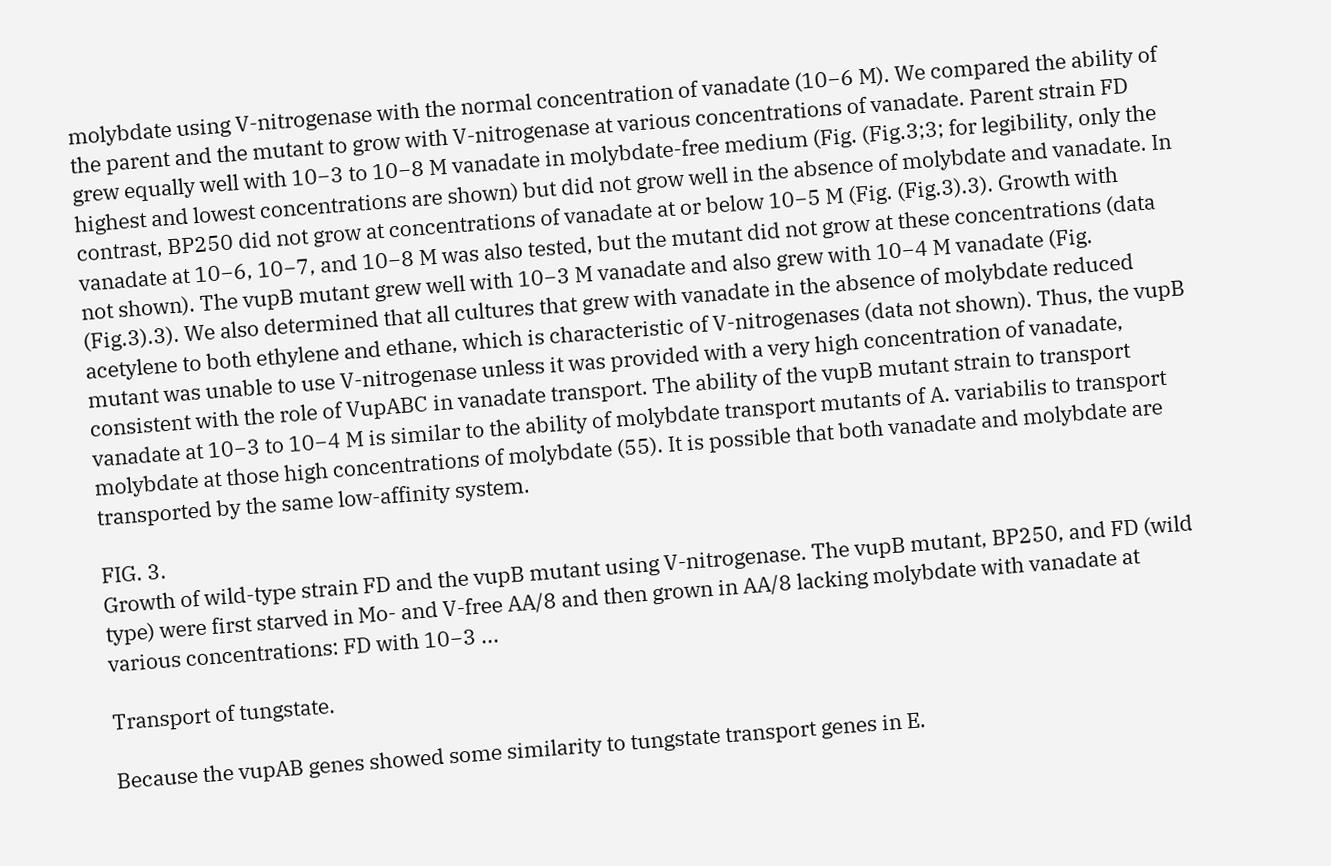molybdate using V-nitrogenase with the normal concentration of vanadate (10−6 M). We compared the ability of the parent and the mutant to grow with V-nitrogenase at various concentrations of vanadate. Parent strain FD grew equally well with 10−3 to 10−8 M vanadate in molybdate-free medium (Fig. (Fig.3;3; for legibility, only the highest and lowest concentrations are shown) but did not grow well in the absence of molybdate and vanadate. In contrast, BP250 did not grow at concentrations of vanadate at or below 10−5 M (Fig. (Fig.3).3). Growth with vanadate at 10−6, 10−7, and 10−8 M was also tested, but the mutant did not grow at these concentrations (data not shown). The vupB mutant grew well with 10−3 M vanadate and also grew with 10−4 M vanadate (Fig. (Fig.3).3). We also determined that all cultures that grew with vanadate in the absence of molybdate reduced acetylene to both ethylene and ethane, which is characteristic of V-nitrogenases (data not shown). Thus, the vupB mutant was unable to use V-nitrogenase unless it was provided with a very high concentration of vanadate, consistent with the role of VupABC in vanadate transport. The ability of the vupB mutant strain to transport vanadate at 10−3 to 10−4 M is similar to the ability of molybdate transport mutants of A. variabilis to transport molybdate at those high concentrations of molybdate (55). It is possible that both vanadate and molybdate are transported by the same low-affinity system.

FIG. 3.
Growth of wild-type strain FD and the vupB mutant using V-nitrogenase. The vupB mutant, BP250, and FD (wild type) were first starved in Mo- and V-free AA/8 and then grown in AA/8 lacking molybdate with vanadate at various concentrations: FD with 10−3 ...

Transport of tungstate.

Because the vupAB genes showed some similarity to tungstate transport genes in E.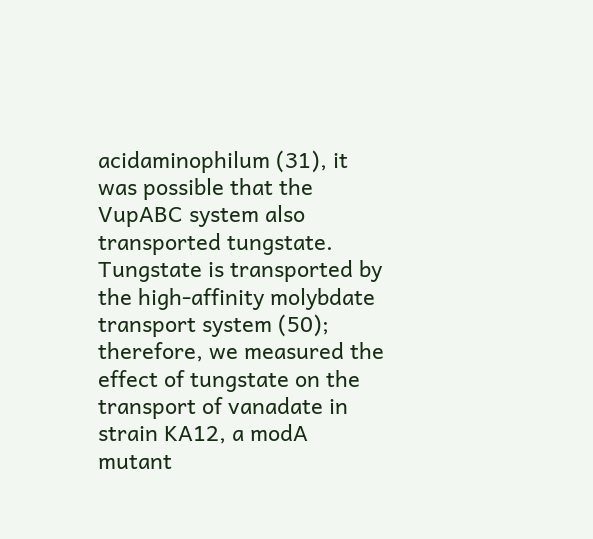acidaminophilum (31), it was possible that the VupABC system also transported tungstate. Tungstate is transported by the high-affinity molybdate transport system (50); therefore, we measured the effect of tungstate on the transport of vanadate in strain KA12, a modA mutant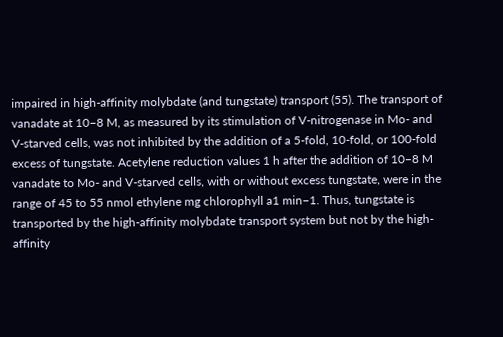impaired in high-affinity molybdate (and tungstate) transport (55). The transport of vanadate at 10−8 M, as measured by its stimulation of V-nitrogenase in Mo- and V-starved cells, was not inhibited by the addition of a 5-fold, 10-fold, or 100-fold excess of tungstate. Acetylene reduction values 1 h after the addition of 10−8 M vanadate to Mo- and V-starved cells, with or without excess tungstate, were in the range of 45 to 55 nmol ethylene mg chlorophyll a1 min−1. Thus, tungstate is transported by the high-affinity molybdate transport system but not by the high-affinity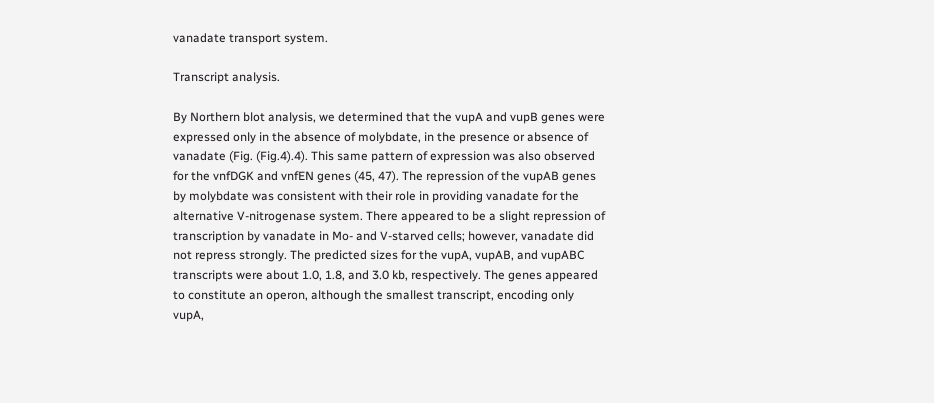vanadate transport system.

Transcript analysis.

By Northern blot analysis, we determined that the vupA and vupB genes were expressed only in the absence of molybdate, in the presence or absence of vanadate (Fig. (Fig.4).4). This same pattern of expression was also observed for the vnfDGK and vnfEN genes (45, 47). The repression of the vupAB genes by molybdate was consistent with their role in providing vanadate for the alternative V-nitrogenase system. There appeared to be a slight repression of transcription by vanadate in Mo- and V-starved cells; however, vanadate did not repress strongly. The predicted sizes for the vupA, vupAB, and vupABC transcripts were about 1.0, 1.8, and 3.0 kb, respectively. The genes appeared to constitute an operon, although the smallest transcript, encoding only vupA,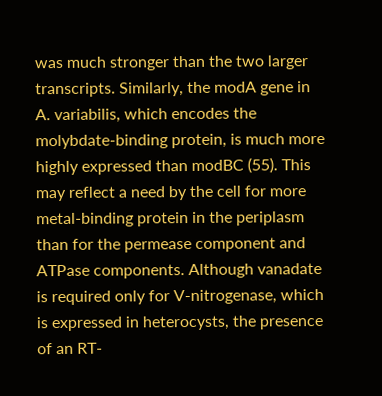was much stronger than the two larger transcripts. Similarly, the modA gene in A. variabilis, which encodes the molybdate-binding protein, is much more highly expressed than modBC (55). This may reflect a need by the cell for more metal-binding protein in the periplasm than for the permease component and ATPase components. Although vanadate is required only for V-nitrogenase, which is expressed in heterocysts, the presence of an RT-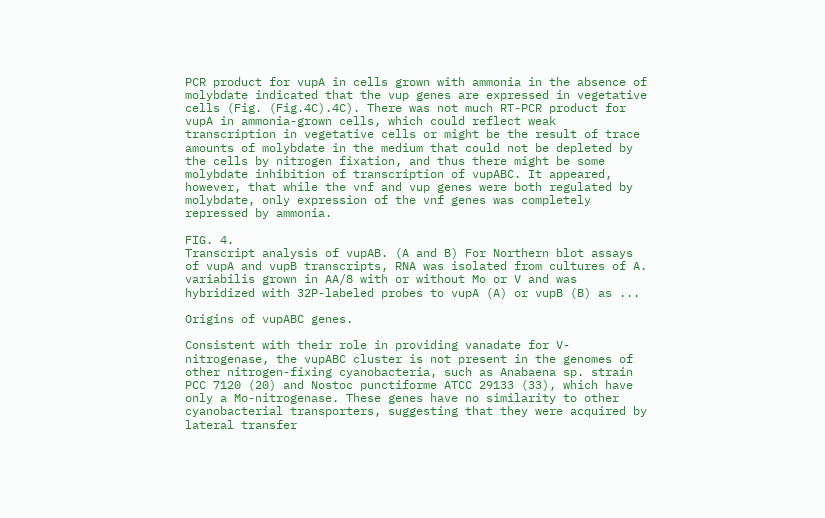PCR product for vupA in cells grown with ammonia in the absence of molybdate indicated that the vup genes are expressed in vegetative cells (Fig. (Fig.4C).4C). There was not much RT-PCR product for vupA in ammonia-grown cells, which could reflect weak transcription in vegetative cells or might be the result of trace amounts of molybdate in the medium that could not be depleted by the cells by nitrogen fixation, and thus there might be some molybdate inhibition of transcription of vupABC. It appeared, however, that while the vnf and vup genes were both regulated by molybdate, only expression of the vnf genes was completely repressed by ammonia.

FIG. 4.
Transcript analysis of vupAB. (A and B) For Northern blot assays of vupA and vupB transcripts, RNA was isolated from cultures of A. variabilis grown in AA/8 with or without Mo or V and was hybridized with 32P-labeled probes to vupA (A) or vupB (B) as ...

Origins of vupABC genes.

Consistent with their role in providing vanadate for V-nitrogenase, the vupABC cluster is not present in the genomes of other nitrogen-fixing cyanobacteria, such as Anabaena sp. strain PCC 7120 (20) and Nostoc punctiforme ATCC 29133 (33), which have only a Mo-nitrogenase. These genes have no similarity to other cyanobacterial transporters, suggesting that they were acquired by lateral transfer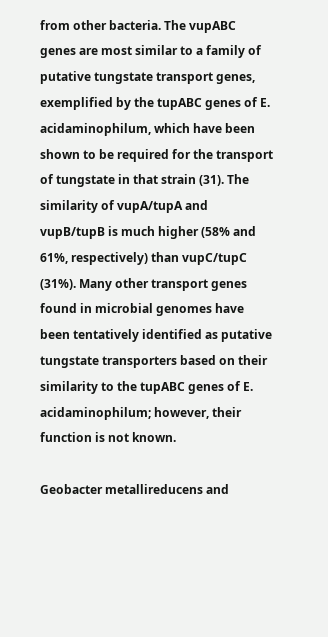from other bacteria. The vupABC genes are most similar to a family of putative tungstate transport genes, exemplified by the tupABC genes of E. acidaminophilum, which have been shown to be required for the transport of tungstate in that strain (31). The similarity of vupA/tupA and vupB/tupB is much higher (58% and 61%, respectively) than vupC/tupC (31%). Many other transport genes found in microbial genomes have been tentatively identified as putative tungstate transporters based on their similarity to the tupABC genes of E. acidaminophilum; however, their function is not known.

Geobacter metallireducens and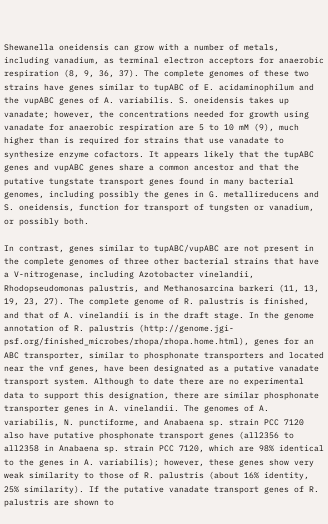Shewanella oneidensis can grow with a number of metals, including vanadium, as terminal electron acceptors for anaerobic respiration (8, 9, 36, 37). The complete genomes of these two strains have genes similar to tupABC of E. acidaminophilum and the vupABC genes of A. variabilis. S. oneidensis takes up vanadate; however, the concentrations needed for growth using vanadate for anaerobic respiration are 5 to 10 mM (9), much higher than is required for strains that use vanadate to synthesize enzyme cofactors. It appears likely that the tupABC genes and vupABC genes share a common ancestor and that the putative tungstate transport genes found in many bacterial genomes, including possibly the genes in G. metallireducens and S. oneidensis, function for transport of tungsten or vanadium, or possibly both.

In contrast, genes similar to tupABC/vupABC are not present in the complete genomes of three other bacterial strains that have a V-nitrogenase, including Azotobacter vinelandii, Rhodopseudomonas palustris, and Methanosarcina barkeri (11, 13, 19, 23, 27). The complete genome of R. palustris is finished, and that of A. vinelandii is in the draft stage. In the genome annotation of R. palustris (http://genome.jgi-psf.org/finished_microbes/rhopa/rhopa.home.html), genes for an ABC transporter, similar to phosphonate transporters and located near the vnf genes, have been designated as a putative vanadate transport system. Although to date there are no experimental data to support this designation, there are similar phosphonate transporter genes in A. vinelandii. The genomes of A. variabilis, N. punctiforme, and Anabaena sp. strain PCC 7120 also have putative phosphonate transport genes (all2356 to all2358 in Anabaena sp. strain PCC 7120, which are 98% identical to the genes in A. variabilis); however, these genes show very weak similarity to those of R. palustris (about 16% identity, 25% similarity). If the putative vanadate transport genes of R. palustris are shown to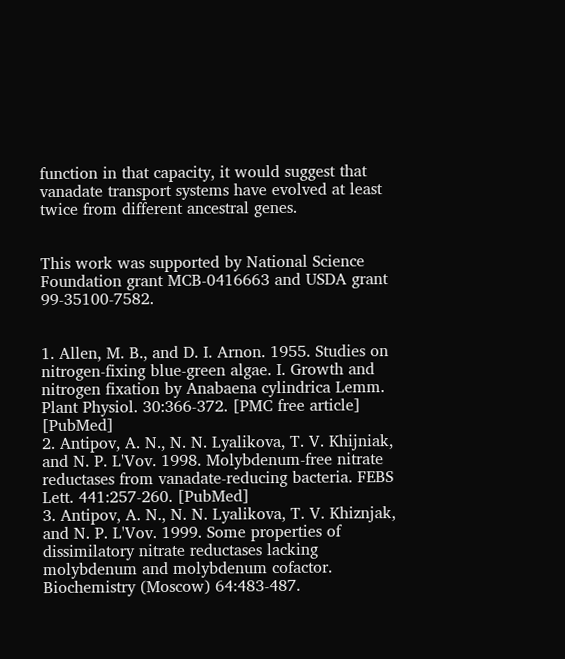function in that capacity, it would suggest that vanadate transport systems have evolved at least twice from different ancestral genes.


This work was supported by National Science Foundation grant MCB-0416663 and USDA grant 99-35100-7582.


1. Allen, M. B., and D. I. Arnon. 1955. Studies on nitrogen-fixing blue-green algae. I. Growth and nitrogen fixation by Anabaena cylindrica Lemm. Plant Physiol. 30:366-372. [PMC free article] [PubMed]
2. Antipov, A. N., N. N. Lyalikova, T. V. Khijniak, and N. P. L'Vov. 1998. Molybdenum-free nitrate reductases from vanadate-reducing bacteria. FEBS Lett. 441:257-260. [PubMed]
3. Antipov, A. N., N. N. Lyalikova, T. V. Khiznjak, and N. P. L'Vov. 1999. Some properties of dissimilatory nitrate reductases lacking molybdenum and molybdenum cofactor. Biochemistry (Moscow) 64:483-487.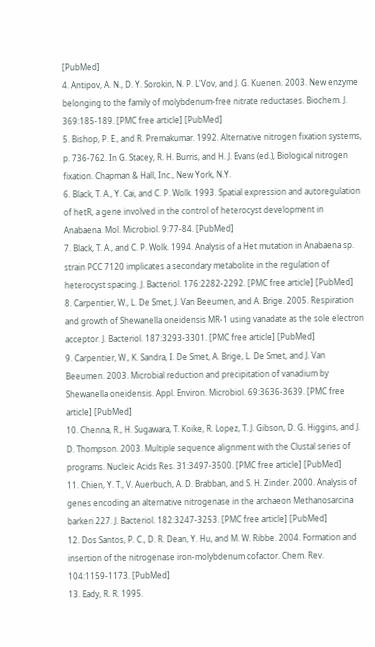[PubMed]
4. Antipov, A. N., D. Y. Sorokin, N. P. L'Vov, and J. G. Kuenen. 2003. New enzyme belonging to the family of molybdenum-free nitrate reductases. Biochem. J. 369:185-189. [PMC free article] [PubMed]
5. Bishop, P. E., and R. Premakumar. 1992. Alternative nitrogen fixation systems, p. 736-762. In G. Stacey, R. H. Burris, and H. J. Evans (ed.), Biological nitrogen fixation. Chapman & Hall, Inc., New York, N.Y.
6. Black, T. A., Y. Cai, and C. P. Wolk. 1993. Spatial expression and autoregulation of hetR, a gene involved in the control of heterocyst development in Anabaena. Mol. Microbiol. 9:77-84. [PubMed]
7. Black, T. A., and C. P. Wolk. 1994. Analysis of a Het mutation in Anabaena sp. strain PCC 7120 implicates a secondary metabolite in the regulation of heterocyst spacing. J. Bacteriol. 176:2282-2292. [PMC free article] [PubMed]
8. Carpentier, W., L. De Smet, J. Van Beeumen, and A. Brige. 2005. Respiration and growth of Shewanella oneidensis MR-1 using vanadate as the sole electron acceptor. J. Bacteriol. 187:3293-3301. [PMC free article] [PubMed]
9. Carpentier, W., K. Sandra, I. De Smet, A. Brige, L. De Smet, and J. Van Beeumen. 2003. Microbial reduction and precipitation of vanadium by Shewanella oneidensis. Appl. Environ. Microbiol. 69:3636-3639. [PMC free article] [PubMed]
10. Chenna, R., H. Sugawara, T. Koike, R. Lopez, T. J. Gibson, D. G. Higgins, and J. D. Thompson. 2003. Multiple sequence alignment with the Clustal series of programs. Nucleic Acids Res. 31:3497-3500. [PMC free article] [PubMed]
11. Chien, Y. T., V. Auerbuch, A. D. Brabban, and S. H. Zinder. 2000. Analysis of genes encoding an alternative nitrogenase in the archaeon Methanosarcina barkeri 227. J. Bacteriol. 182:3247-3253. [PMC free article] [PubMed]
12. Dos Santos, P. C., D. R. Dean, Y. Hu, and M. W. Ribbe. 2004. Formation and insertion of the nitrogenase iron-molybdenum cofactor. Chem. Rev. 104:1159-1173. [PubMed]
13. Eady, R. R. 1995.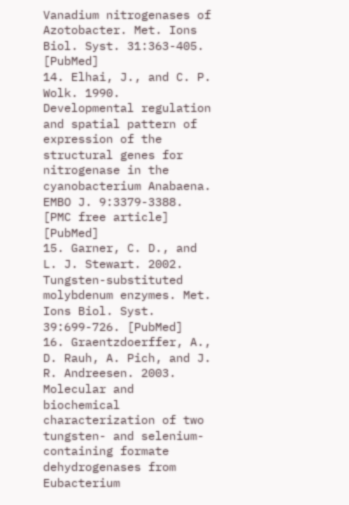Vanadium nitrogenases of Azotobacter. Met. Ions Biol. Syst. 31:363-405. [PubMed]
14. Elhai, J., and C. P. Wolk. 1990. Developmental regulation and spatial pattern of expression of the structural genes for nitrogenase in the cyanobacterium Anabaena. EMBO J. 9:3379-3388. [PMC free article] [PubMed]
15. Garner, C. D., and L. J. Stewart. 2002. Tungsten-substituted molybdenum enzymes. Met. Ions Biol. Syst. 39:699-726. [PubMed]
16. Graentzdoerffer, A., D. Rauh, A. Pich, and J. R. Andreesen. 2003. Molecular and biochemical characterization of two tungsten- and selenium-containing formate dehydrogenases from Eubacterium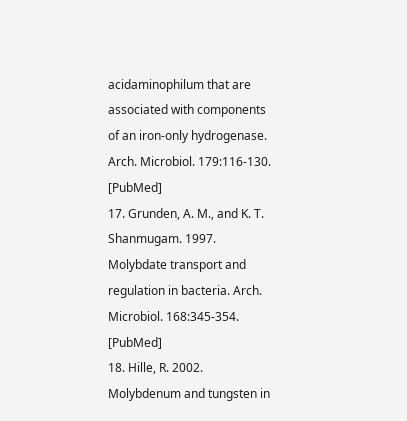acidaminophilum that are associated with components of an iron-only hydrogenase. Arch. Microbiol. 179:116-130. [PubMed]
17. Grunden, A. M., and K. T. Shanmugam. 1997. Molybdate transport and regulation in bacteria. Arch. Microbiol. 168:345-354. [PubMed]
18. Hille, R. 2002. Molybdenum and tungsten in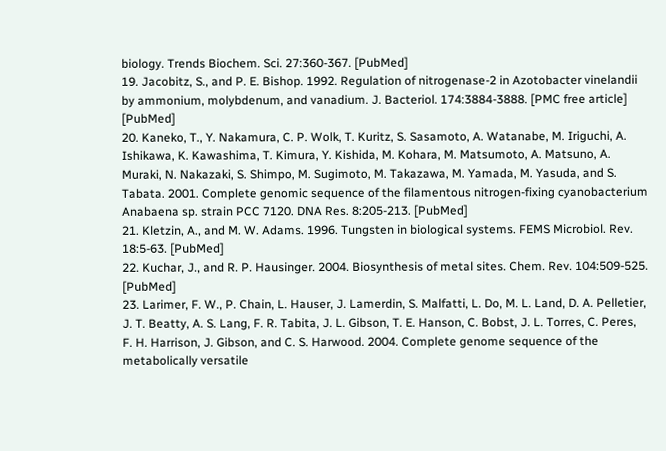biology. Trends Biochem. Sci. 27:360-367. [PubMed]
19. Jacobitz, S., and P. E. Bishop. 1992. Regulation of nitrogenase-2 in Azotobacter vinelandii by ammonium, molybdenum, and vanadium. J. Bacteriol. 174:3884-3888. [PMC free article] [PubMed]
20. Kaneko, T., Y. Nakamura, C. P. Wolk, T. Kuritz, S. Sasamoto, A. Watanabe, M. Iriguchi, A. Ishikawa, K. Kawashima, T. Kimura, Y. Kishida, M. Kohara, M. Matsumoto, A. Matsuno, A. Muraki, N. Nakazaki, S. Shimpo, M. Sugimoto, M. Takazawa, M. Yamada, M. Yasuda, and S. Tabata. 2001. Complete genomic sequence of the filamentous nitrogen-fixing cyanobacterium Anabaena sp. strain PCC 7120. DNA Res. 8:205-213. [PubMed]
21. Kletzin, A., and M. W. Adams. 1996. Tungsten in biological systems. FEMS Microbiol. Rev. 18:5-63. [PubMed]
22. Kuchar, J., and R. P. Hausinger. 2004. Biosynthesis of metal sites. Chem. Rev. 104:509-525. [PubMed]
23. Larimer, F. W., P. Chain, L. Hauser, J. Lamerdin, S. Malfatti, L. Do, M. L. Land, D. A. Pelletier, J. T. Beatty, A. S. Lang, F. R. Tabita, J. L. Gibson, T. E. Hanson, C. Bobst, J. L. Torres, C. Peres, F. H. Harrison, J. Gibson, and C. S. Harwood. 2004. Complete genome sequence of the metabolically versatile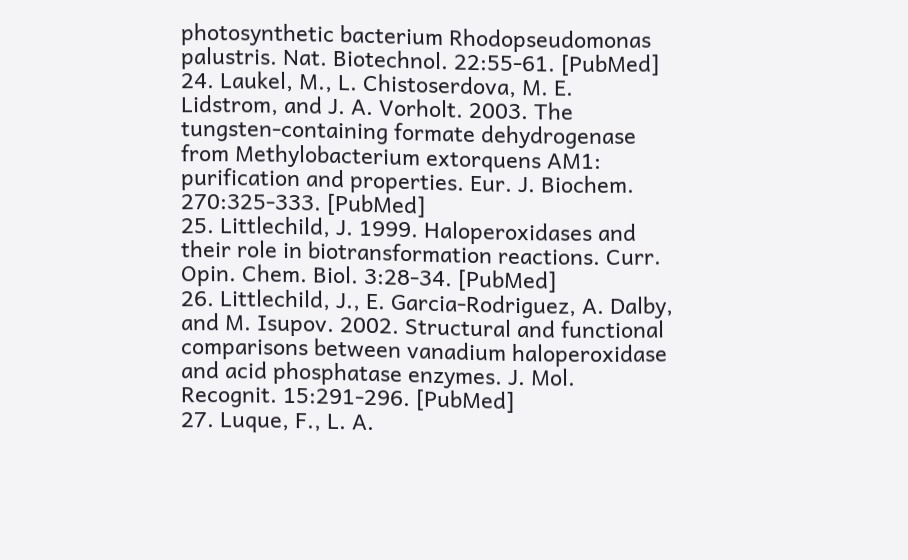photosynthetic bacterium Rhodopseudomonas palustris. Nat. Biotechnol. 22:55-61. [PubMed]
24. Laukel, M., L. Chistoserdova, M. E. Lidstrom, and J. A. Vorholt. 2003. The tungsten-containing formate dehydrogenase from Methylobacterium extorquens AM1: purification and properties. Eur. J. Biochem. 270:325-333. [PubMed]
25. Littlechild, J. 1999. Haloperoxidases and their role in biotransformation reactions. Curr. Opin. Chem. Biol. 3:28-34. [PubMed]
26. Littlechild, J., E. Garcia-Rodriguez, A. Dalby, and M. Isupov. 2002. Structural and functional comparisons between vanadium haloperoxidase and acid phosphatase enzymes. J. Mol. Recognit. 15:291-296. [PubMed]
27. Luque, F., L. A.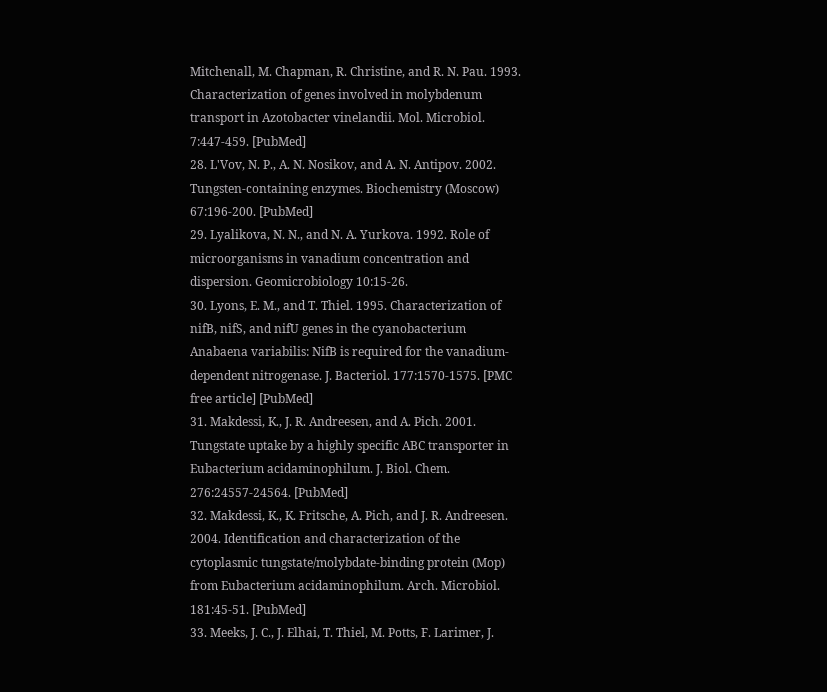Mitchenall, M. Chapman, R. Christine, and R. N. Pau. 1993. Characterization of genes involved in molybdenum transport in Azotobacter vinelandii. Mol. Microbiol. 7:447-459. [PubMed]
28. L'Vov, N. P., A. N. Nosikov, and A. N. Antipov. 2002. Tungsten-containing enzymes. Biochemistry (Moscow) 67:196-200. [PubMed]
29. Lyalikova, N. N., and N. A. Yurkova. 1992. Role of microorganisms in vanadium concentration and dispersion. Geomicrobiology 10:15-26.
30. Lyons, E. M., and T. Thiel. 1995. Characterization of nifB, nifS, and nifU genes in the cyanobacterium Anabaena variabilis: NifB is required for the vanadium-dependent nitrogenase. J. Bacteriol. 177:1570-1575. [PMC free article] [PubMed]
31. Makdessi, K., J. R. Andreesen, and A. Pich. 2001. Tungstate uptake by a highly specific ABC transporter in Eubacterium acidaminophilum. J. Biol. Chem. 276:24557-24564. [PubMed]
32. Makdessi, K., K. Fritsche, A. Pich, and J. R. Andreesen. 2004. Identification and characterization of the cytoplasmic tungstate/molybdate-binding protein (Mop) from Eubacterium acidaminophilum. Arch. Microbiol. 181:45-51. [PubMed]
33. Meeks, J. C., J. Elhai, T. Thiel, M. Potts, F. Larimer, J.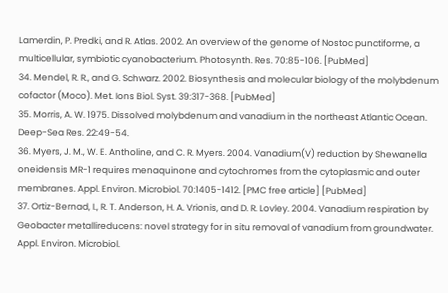Lamerdin, P. Predki, and R. Atlas. 2002. An overview of the genome of Nostoc punctiforme, a multicellular, symbiotic cyanobacterium. Photosynth. Res. 70:85-106. [PubMed]
34. Mendel, R. R., and G. Schwarz. 2002. Biosynthesis and molecular biology of the molybdenum cofactor (Moco). Met. Ions Biol. Syst. 39:317-368. [PubMed]
35. Morris, A. W. 1975. Dissolved molybdenum and vanadium in the northeast Atlantic Ocean. Deep-Sea Res. 22:49-54.
36. Myers, J. M., W. E. Antholine, and C. R. Myers. 2004. Vanadium(V) reduction by Shewanella oneidensis MR-1 requires menaquinone and cytochromes from the cytoplasmic and outer membranes. Appl. Environ. Microbiol. 70:1405-1412. [PMC free article] [PubMed]
37. Ortiz-Bernad, I., R. T. Anderson, H. A. Vrionis, and D. R. Lovley. 2004. Vanadium respiration by Geobacter metallireducens: novel strategy for in situ removal of vanadium from groundwater. Appl. Environ. Microbiol.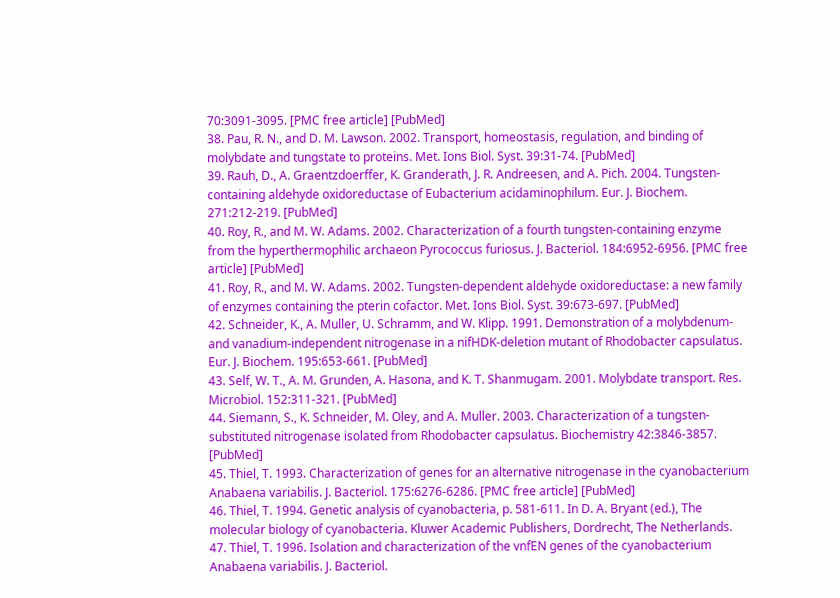70:3091-3095. [PMC free article] [PubMed]
38. Pau, R. N., and D. M. Lawson. 2002. Transport, homeostasis, regulation, and binding of molybdate and tungstate to proteins. Met. Ions Biol. Syst. 39:31-74. [PubMed]
39. Rauh, D., A. Graentzdoerffer, K. Granderath, J. R. Andreesen, and A. Pich. 2004. Tungsten-containing aldehyde oxidoreductase of Eubacterium acidaminophilum. Eur. J. Biochem. 271:212-219. [PubMed]
40. Roy, R., and M. W. Adams. 2002. Characterization of a fourth tungsten-containing enzyme from the hyperthermophilic archaeon Pyrococcus furiosus. J. Bacteriol. 184:6952-6956. [PMC free article] [PubMed]
41. Roy, R., and M. W. Adams. 2002. Tungsten-dependent aldehyde oxidoreductase: a new family of enzymes containing the pterin cofactor. Met. Ions Biol. Syst. 39:673-697. [PubMed]
42. Schneider, K., A. Muller, U. Schramm, and W. Klipp. 1991. Demonstration of a molybdenum- and vanadium-independent nitrogenase in a nifHDK-deletion mutant of Rhodobacter capsulatus. Eur. J. Biochem. 195:653-661. [PubMed]
43. Self, W. T., A. M. Grunden, A. Hasona, and K. T. Shanmugam. 2001. Molybdate transport. Res. Microbiol. 152:311-321. [PubMed]
44. Siemann, S., K. Schneider, M. Oley, and A. Muller. 2003. Characterization of a tungsten-substituted nitrogenase isolated from Rhodobacter capsulatus. Biochemistry 42:3846-3857. [PubMed]
45. Thiel, T. 1993. Characterization of genes for an alternative nitrogenase in the cyanobacterium Anabaena variabilis. J. Bacteriol. 175:6276-6286. [PMC free article] [PubMed]
46. Thiel, T. 1994. Genetic analysis of cyanobacteria, p. 581-611. In D. A. Bryant (ed.), The molecular biology of cyanobacteria. Kluwer Academic Publishers, Dordrecht, The Netherlands.
47. Thiel, T. 1996. Isolation and characterization of the vnfEN genes of the cyanobacterium Anabaena variabilis. J. Bacteriol.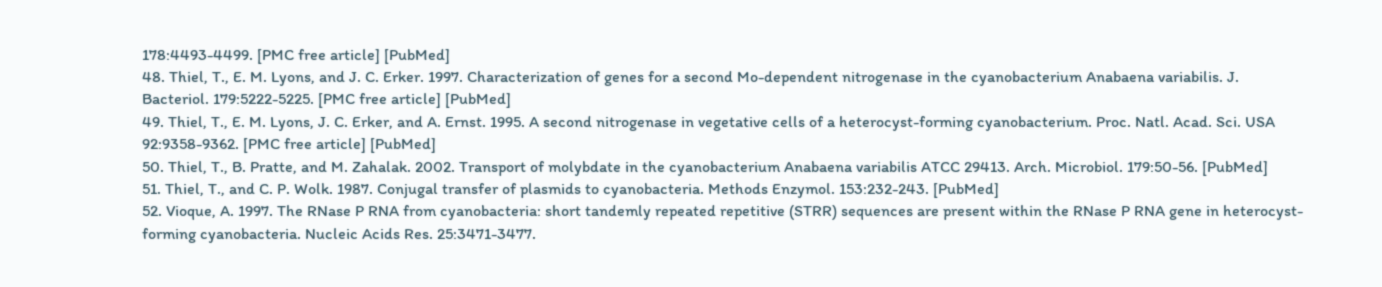178:4493-4499. [PMC free article] [PubMed]
48. Thiel, T., E. M. Lyons, and J. C. Erker. 1997. Characterization of genes for a second Mo-dependent nitrogenase in the cyanobacterium Anabaena variabilis. J. Bacteriol. 179:5222-5225. [PMC free article] [PubMed]
49. Thiel, T., E. M. Lyons, J. C. Erker, and A. Ernst. 1995. A second nitrogenase in vegetative cells of a heterocyst-forming cyanobacterium. Proc. Natl. Acad. Sci. USA 92:9358-9362. [PMC free article] [PubMed]
50. Thiel, T., B. Pratte, and M. Zahalak. 2002. Transport of molybdate in the cyanobacterium Anabaena variabilis ATCC 29413. Arch. Microbiol. 179:50-56. [PubMed]
51. Thiel, T., and C. P. Wolk. 1987. Conjugal transfer of plasmids to cyanobacteria. Methods Enzymol. 153:232-243. [PubMed]
52. Vioque, A. 1997. The RNase P RNA from cyanobacteria: short tandemly repeated repetitive (STRR) sequences are present within the RNase P RNA gene in heterocyst-forming cyanobacteria. Nucleic Acids Res. 25:3471-3477.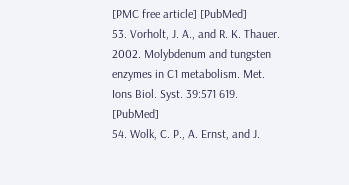[PMC free article] [PubMed]
53. Vorholt, J. A., and R. K. Thauer. 2002. Molybdenum and tungsten enzymes in C1 metabolism. Met. Ions Biol. Syst. 39:571 619. [PubMed]
54. Wolk, C. P., A. Ernst, and J.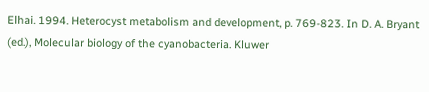Elhai. 1994. Heterocyst metabolism and development, p. 769-823. In D. A. Bryant (ed.), Molecular biology of the cyanobacteria. Kluwer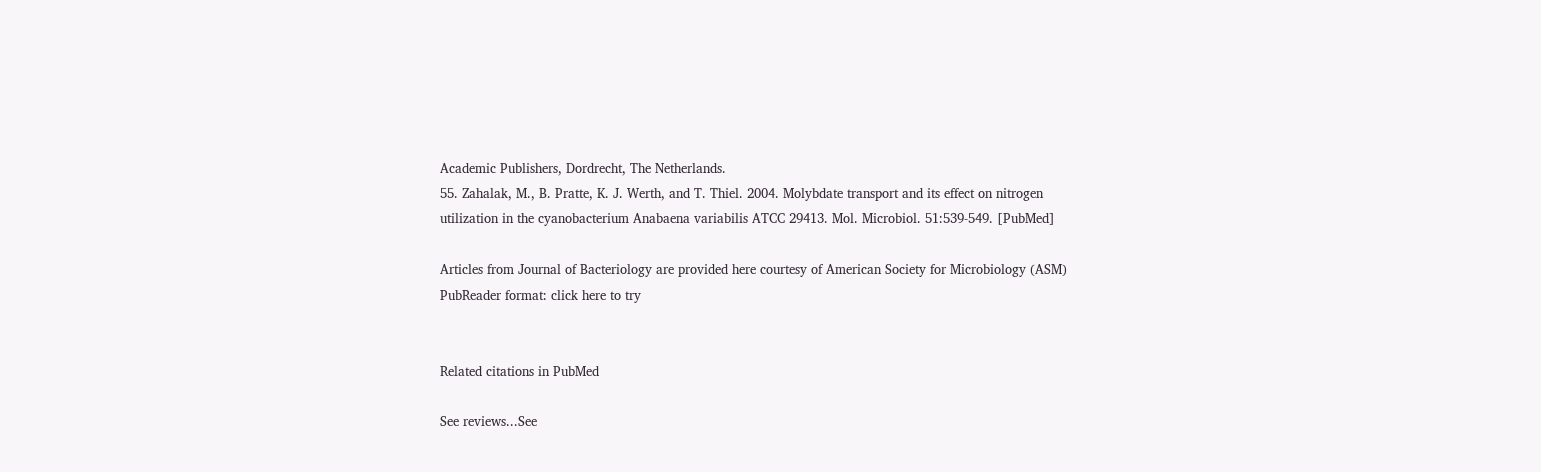Academic Publishers, Dordrecht, The Netherlands.
55. Zahalak, M., B. Pratte, K. J. Werth, and T. Thiel. 2004. Molybdate transport and its effect on nitrogen utilization in the cyanobacterium Anabaena variabilis ATCC 29413. Mol. Microbiol. 51:539-549. [PubMed]

Articles from Journal of Bacteriology are provided here courtesy of American Society for Microbiology (ASM)
PubReader format: click here to try


Related citations in PubMed

See reviews...See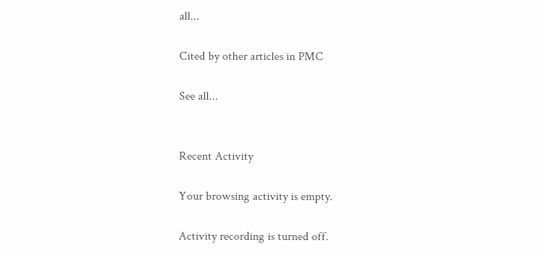all...

Cited by other articles in PMC

See all...


Recent Activity

Your browsing activity is empty.

Activity recording is turned off.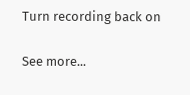Turn recording back on

See more...